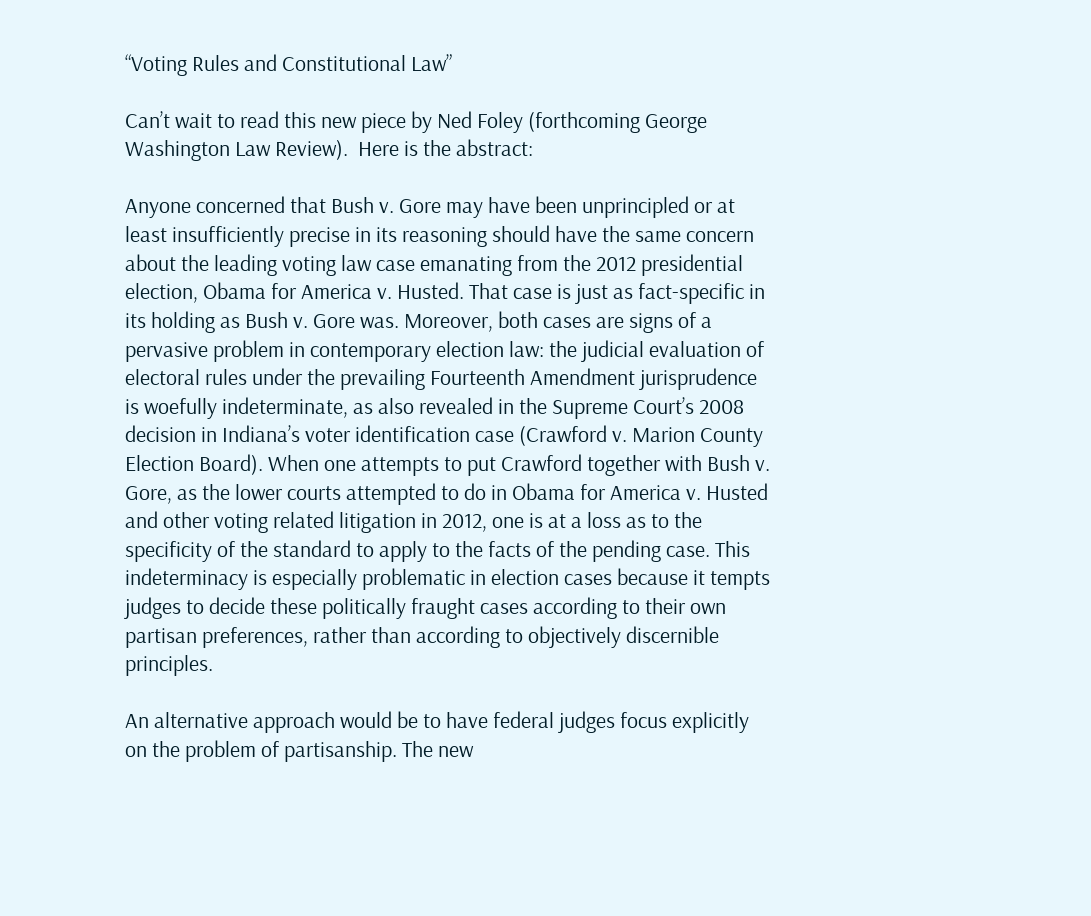“Voting Rules and Constitutional Law”

Can’t wait to read this new piece by Ned Foley (forthcoming George Washington Law Review).  Here is the abstract:

Anyone concerned that Bush v. Gore may have been unprincipled or at least insufficiently precise in its reasoning should have the same concern about the leading voting law case emanating from the 2012 presidential election, Obama for America v. Husted. That case is just as fact-specific in its holding as Bush v. Gore was. Moreover, both cases are signs of a pervasive problem in contemporary election law: the judicial evaluation of electoral rules under the prevailing Fourteenth Amendment jurisprudence is woefully indeterminate, as also revealed in the Supreme Court’s 2008 decision in Indiana’s voter identification case (Crawford v. Marion County Election Board). When one attempts to put Crawford together with Bush v. Gore, as the lower courts attempted to do in Obama for America v. Husted and other voting related litigation in 2012, one is at a loss as to the specificity of the standard to apply to the facts of the pending case. This indeterminacy is especially problematic in election cases because it tempts judges to decide these politically fraught cases according to their own partisan preferences, rather than according to objectively discernible principles.

An alternative approach would be to have federal judges focus explicitly on the problem of partisanship. The new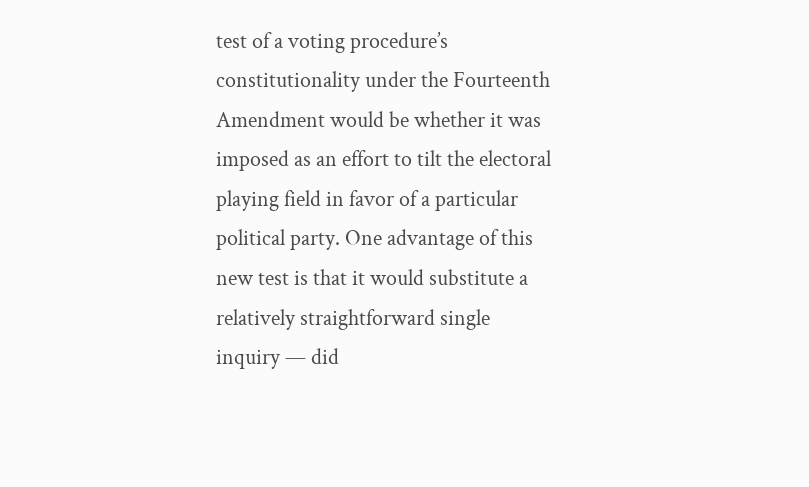test of a voting procedure’s constitutionality under the Fourteenth Amendment would be whether it was imposed as an effort to tilt the electoral playing field in favor of a particular political party. One advantage of this new test is that it would substitute a relatively straightforward single inquiry — did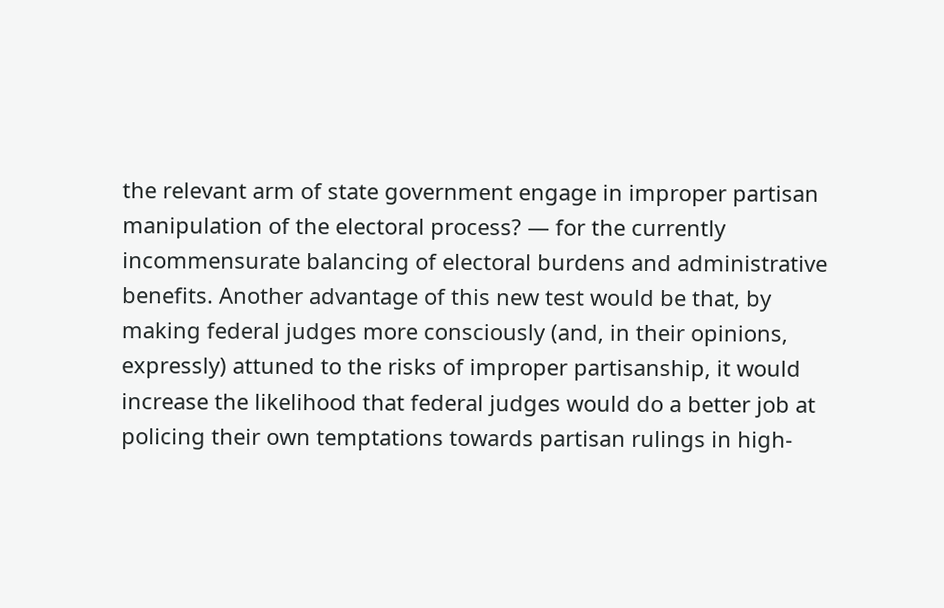the relevant arm of state government engage in improper partisan manipulation of the electoral process? — for the currently incommensurate balancing of electoral burdens and administrative benefits. Another advantage of this new test would be that, by making federal judges more consciously (and, in their opinions, expressly) attuned to the risks of improper partisanship, it would increase the likelihood that federal judges would do a better job at policing their own temptations towards partisan rulings in high-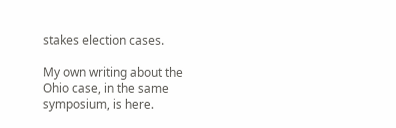stakes election cases.

My own writing about the Ohio case, in the same symposium, is here.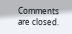Comments are closed.